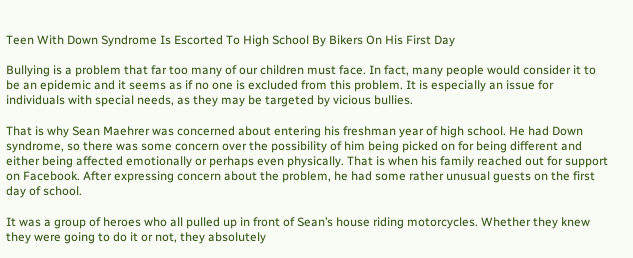Teen With Down Syndrome Is Escorted To High School By Bikers On His First Day

Bullying is a problem that far too many of our children must face. In fact, many people would consider it to be an epidemic and it seems as if no one is excluded from this problem. It is especially an issue for individuals with special needs, as they may be targeted by vicious bullies.

That is why Sean Maehrer was concerned about entering his freshman year of high school. He had Down syndrome, so there was some concern over the possibility of him being picked on for being different and either being affected emotionally or perhaps even physically. That is when his family reached out for support on Facebook. After expressing concern about the problem, he had some rather unusual guests on the first day of school.

It was a group of heroes who all pulled up in front of Sean’s house riding motorcycles. Whether they knew they were going to do it or not, they absolutely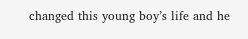changed this young boy’s life and he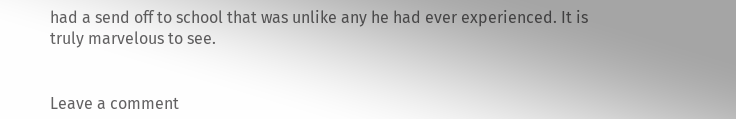had a send off to school that was unlike any he had ever experienced. It is truly marvelous to see.


Leave a comment